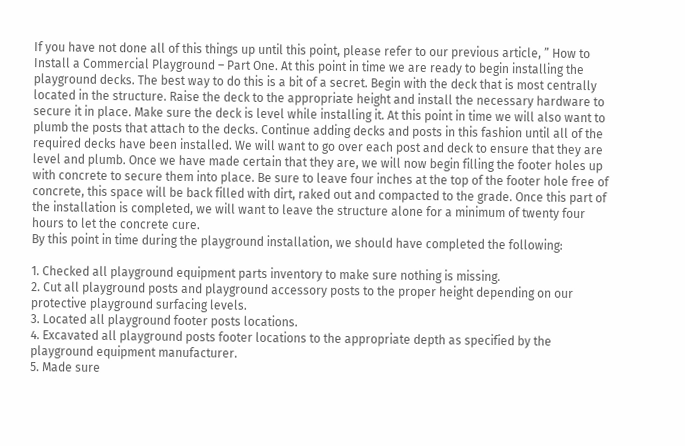If you have not done all of this things up until this point, please refer to our previous article, ” How to Install a Commercial Playground – Part One. At this point in time we are ready to begin installing the playground decks. The best way to do this is a bit of a secret. Begin with the deck that is most centrally located in the structure. Raise the deck to the appropriate height and install the necessary hardware to secure it in place. Make sure the deck is level while installing it. At this point in time we will also want to plumb the posts that attach to the decks. Continue adding decks and posts in this fashion until all of the required decks have been installed. We will want to go over each post and deck to ensure that they are level and plumb. Once we have made certain that they are, we will now begin filling the footer holes up with concrete to secure them into place. Be sure to leave four inches at the top of the footer hole free of concrete, this space will be back filled with dirt, raked out and compacted to the grade. Once this part of the installation is completed, we will want to leave the structure alone for a minimum of twenty four hours to let the concrete cure.
By this point in time during the playground installation, we should have completed the following:

1. Checked all playground equipment parts inventory to make sure nothing is missing.
2. Cut all playground posts and playground accessory posts to the proper height depending on our protective playground surfacing levels.
3. Located all playground footer posts locations.
4. Excavated all playground posts footer locations to the appropriate depth as specified by the playground equipment manufacturer.
5. Made sure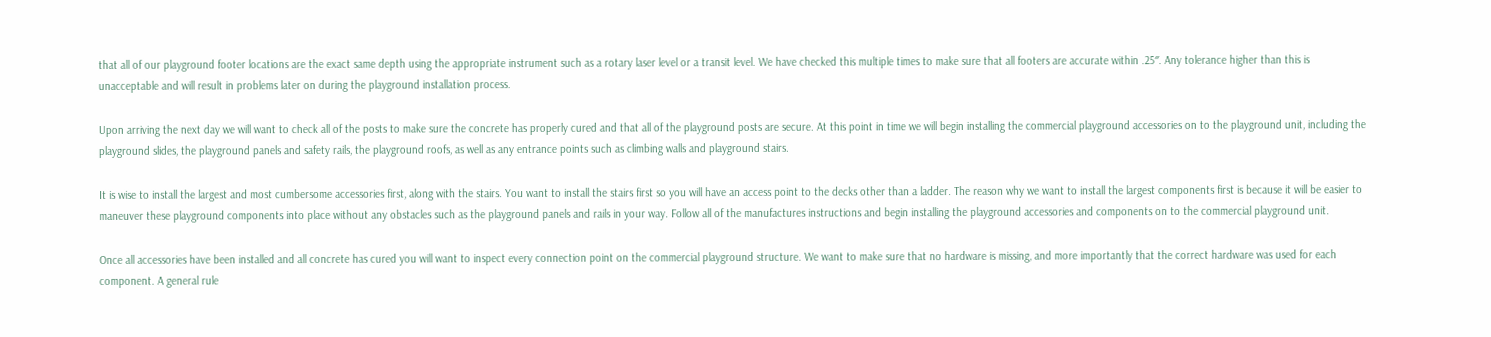that all of our playground footer locations are the exact same depth using the appropriate instrument such as a rotary laser level or a transit level. We have checked this multiple times to make sure that all footers are accurate within .25″. Any tolerance higher than this is unacceptable and will result in problems later on during the playground installation process.

Upon arriving the next day we will want to check all of the posts to make sure the concrete has properly cured and that all of the playground posts are secure. At this point in time we will begin installing the commercial playground accessories on to the playground unit, including the playground slides, the playground panels and safety rails, the playground roofs, as well as any entrance points such as climbing walls and playground stairs.

It is wise to install the largest and most cumbersome accessories first, along with the stairs. You want to install the stairs first so you will have an access point to the decks other than a ladder. The reason why we want to install the largest components first is because it will be easier to maneuver these playground components into place without any obstacles such as the playground panels and rails in your way. Follow all of the manufactures instructions and begin installing the playground accessories and components on to the commercial playground unit.

Once all accessories have been installed and all concrete has cured you will want to inspect every connection point on the commercial playground structure. We want to make sure that no hardware is missing, and more importantly that the correct hardware was used for each component. A general rule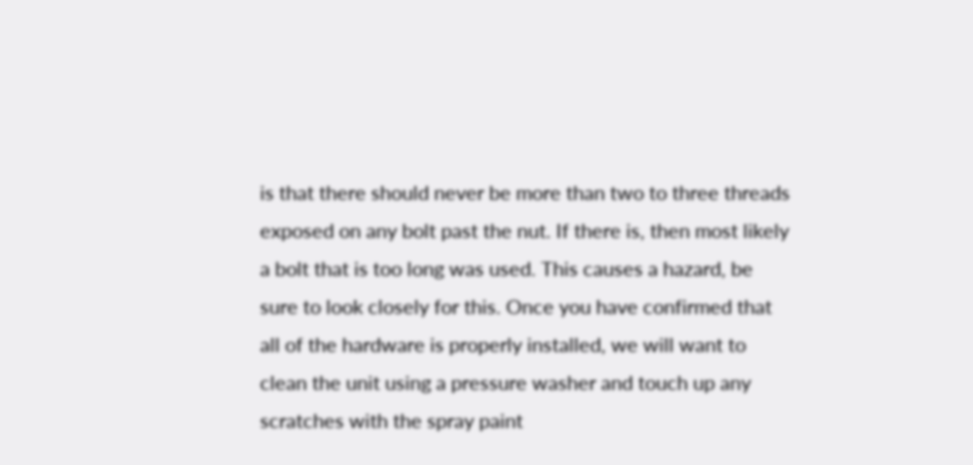is that there should never be more than two to three threads exposed on any bolt past the nut. If there is, then most likely a bolt that is too long was used. This causes a hazard, be sure to look closely for this. Once you have confirmed that all of the hardware is properly installed, we will want to clean the unit using a pressure washer and touch up any scratches with the spray paint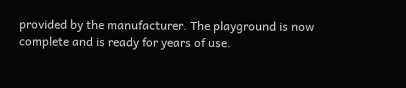provided by the manufacturer. The playground is now complete and is ready for years of use.